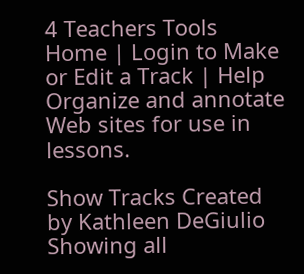4 Teachers Tools
Home | Login to Make or Edit a Track | Help
Organize and annotate Web sites for use in lessons.

Show Tracks Created by Kathleen DeGiulio
Showing all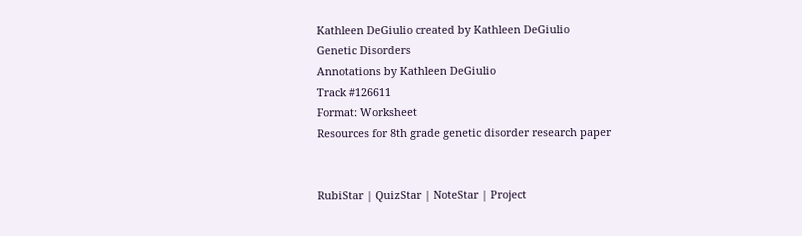Kathleen DeGiulio created by Kathleen DeGiulio
Genetic Disorders
Annotations by Kathleen DeGiulio
Track #126611
Format: Worksheet
Resources for 8th grade genetic disorder research paper


RubiStar | QuizStar | NoteStar | Project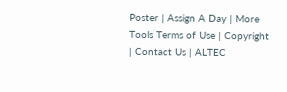Poster | Assign A Day | More Tools Terms of Use | Copyright | Contact Us | ALTEC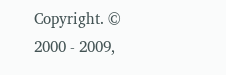Copyright. © 2000 - 2009,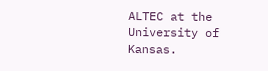ALTEC at the University of Kansas.